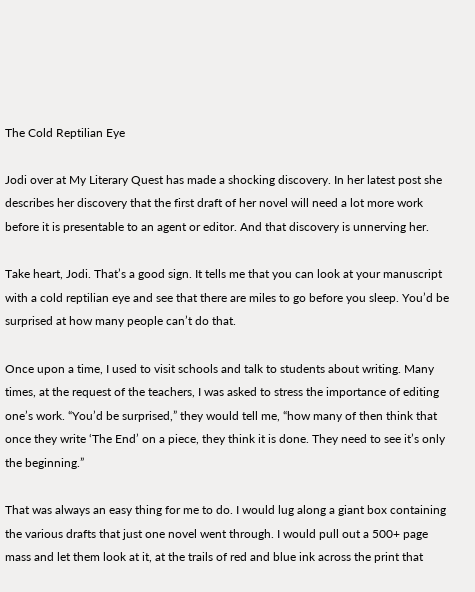The Cold Reptilian Eye

Jodi over at My Literary Quest has made a shocking discovery. In her latest post she describes her discovery that the first draft of her novel will need a lot more work before it is presentable to an agent or editor. And that discovery is unnerving her.

Take heart, Jodi. That’s a good sign. It tells me that you can look at your manuscript with a cold reptilian eye and see that there are miles to go before you sleep. You’d be surprised at how many people can’t do that.

Once upon a time, I used to visit schools and talk to students about writing. Many times, at the request of the teachers, I was asked to stress the importance of editing one’s work. “You’d be surprised,” they would tell me, “how many of then think that once they write ‘The End’ on a piece, they think it is done. They need to see it’s only the beginning.”

That was always an easy thing for me to do. I would lug along a giant box containing the various drafts that just one novel went through. I would pull out a 500+ page mass and let them look at it, at the trails of red and blue ink across the print that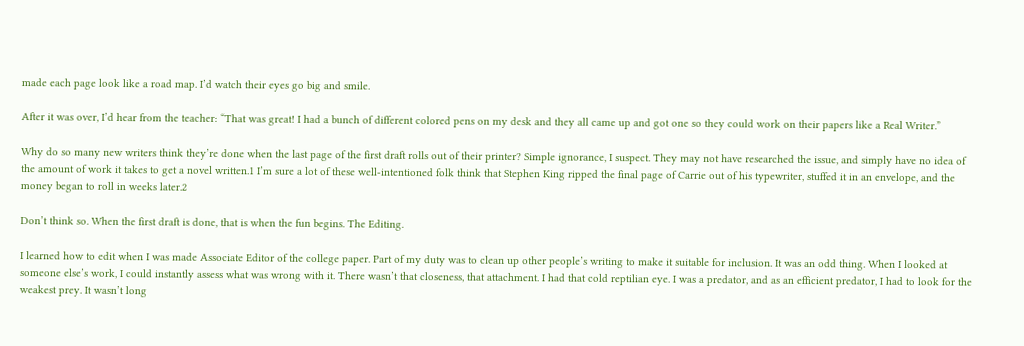made each page look like a road map. I’d watch their eyes go big and smile.

After it was over, I’d hear from the teacher: “That was great! I had a bunch of different colored pens on my desk and they all came up and got one so they could work on their papers like a Real Writer.”

Why do so many new writers think they’re done when the last page of the first draft rolls out of their printer? Simple ignorance, I suspect. They may not have researched the issue, and simply have no idea of the amount of work it takes to get a novel written.1 I’m sure a lot of these well-intentioned folk think that Stephen King ripped the final page of Carrie out of his typewriter, stuffed it in an envelope, and the money began to roll in weeks later.2

Don’t think so. When the first draft is done, that is when the fun begins. The Editing.

I learned how to edit when I was made Associate Editor of the college paper. Part of my duty was to clean up other people’s writing to make it suitable for inclusion. It was an odd thing. When I looked at someone else’s work, I could instantly assess what was wrong with it. There wasn’t that closeness, that attachment. I had that cold reptilian eye. I was a predator, and as an efficient predator, I had to look for the weakest prey. It wasn’t long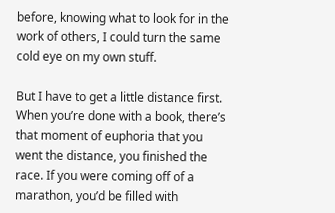before, knowing what to look for in the work of others, I could turn the same cold eye on my own stuff.

But I have to get a little distance first. When you’re done with a book, there’s that moment of euphoria that you went the distance, you finished the race. If you were coming off of a marathon, you’d be filled with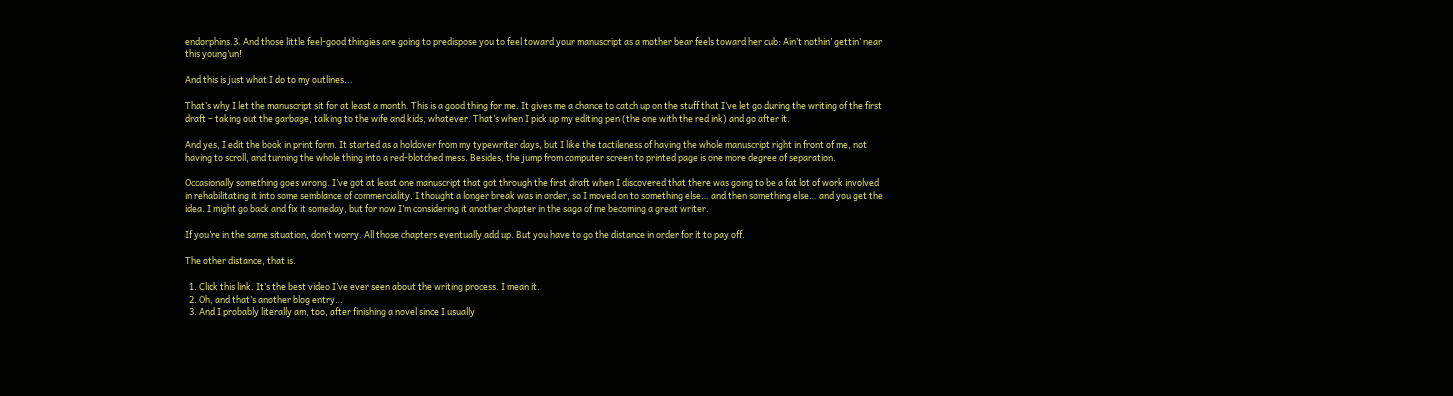endorphins.3. And those little feel-good thingies are going to predispose you to feel toward your manuscript as a mother bear feels toward her cub: Ain’t nothin’ gettin’ near this young’un!

And this is just what I do to my outlines...

That’s why I let the manuscript sit for at least a month. This is a good thing for me. It gives me a chance to catch up on the stuff that I’ve let go during the writing of the first draft – taking out the garbage, talking to the wife and kids, whatever. That’s when I pick up my editing pen (the one with the red ink) and go after it.

And yes, I edit the book in print form. It started as a holdover from my typewriter days, but I like the tactileness of having the whole manuscript right in front of me, not having to scroll, and turning the whole thing into a red-blotched mess. Besides, the jump from computer screen to printed page is one more degree of separation.

Occasionally something goes wrong. I’ve got at least one manuscript that got through the first draft when I discovered that there was going to be a fat lot of work involved in rehabilitating it into some semblance of commerciality. I thought a longer break was in order, so I moved on to something else… and then something else… and you get the idea. I might go back and fix it someday, but for now I’m considering it another chapter in the saga of me becoming a great writer.

If you’re in the same situation, don’t worry. All those chapters eventually add up. But you have to go the distance in order for it to pay off.

The other distance, that is.

  1. Click this link. It’s the best video I’ve ever seen about the writing process. I mean it.
  2. Oh, and that’s another blog entry…
  3. And I probably literally am, too, after finishing a novel since I usually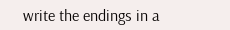write the endings in a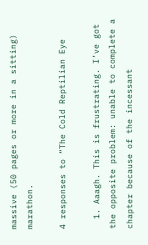massive (50 pages or more in a sitting) marathon.

4 responses to “The Cold Reptilian Eye

  1. Aaagh. This is frustrating. I’ve got the opposite problem: unable to complete a chapter because of the incessant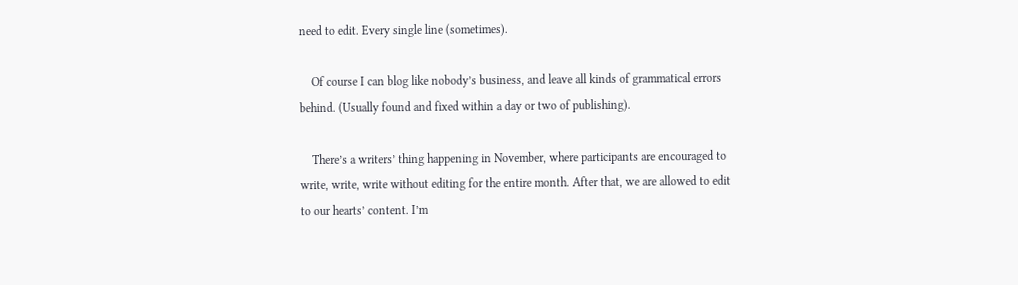need to edit. Every single line (sometimes).

    Of course I can blog like nobody’s business, and leave all kinds of grammatical errors behind. (Usually found and fixed within a day or two of publishing).

    There’s a writers’ thing happening in November, where participants are encouraged to write, write, write without editing for the entire month. After that, we are allowed to edit to our hearts’ content. I’m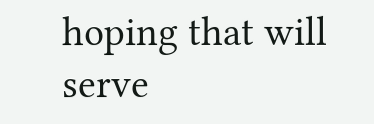hoping that will serve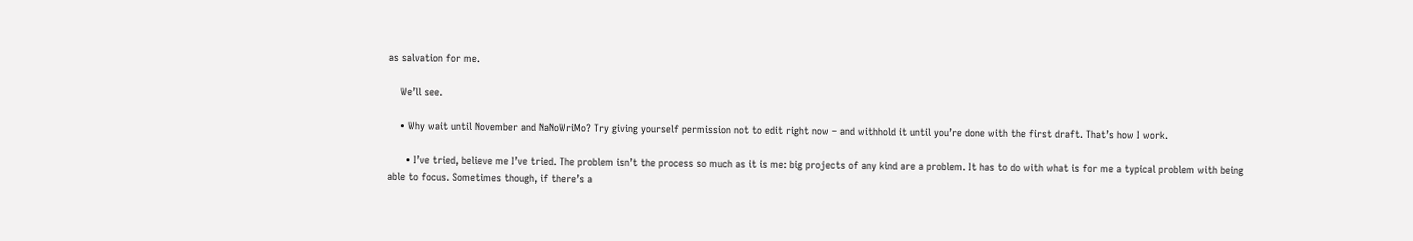as salvation for me.

    We’ll see.

    • Why wait until November and NaNoWriMo? Try giving yourself permission not to edit right now – and withhold it until you’re done with the first draft. That’s how I work.

      • I’ve tried, believe me I’ve tried. The problem isn’t the process so much as it is me: big projects of any kind are a problem. It has to do with what is for me a typical problem with being able to focus. Sometimes though, if there’s a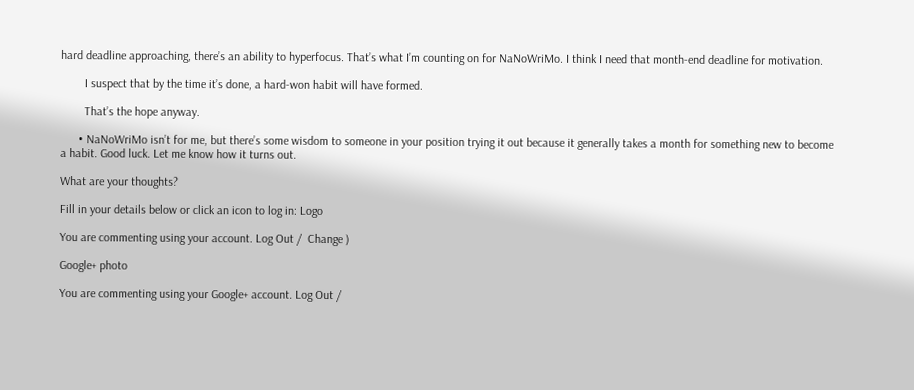hard deadline approaching, there’s an ability to hyperfocus. That’s what I’m counting on for NaNoWriMo. I think I need that month-end deadline for motivation.

        I suspect that by the time it’s done, a hard-won habit will have formed.

        That’s the hope anyway.

      • NaNoWriMo isn’t for me, but there’s some wisdom to someone in your position trying it out because it generally takes a month for something new to become a habit. Good luck. Let me know how it turns out.

What are your thoughts?

Fill in your details below or click an icon to log in: Logo

You are commenting using your account. Log Out /  Change )

Google+ photo

You are commenting using your Google+ account. Log Out /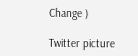Change )

Twitter picture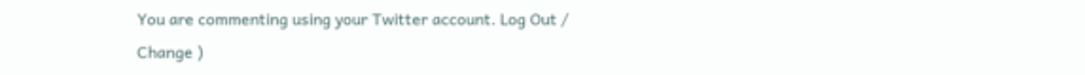You are commenting using your Twitter account. Log Out /  Change )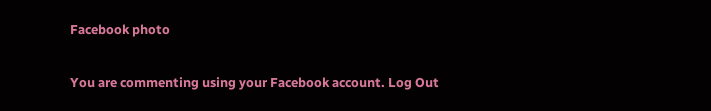Facebook photo

You are commenting using your Facebook account. Log Out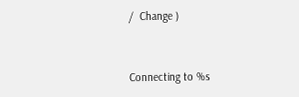/  Change )


Connecting to %s